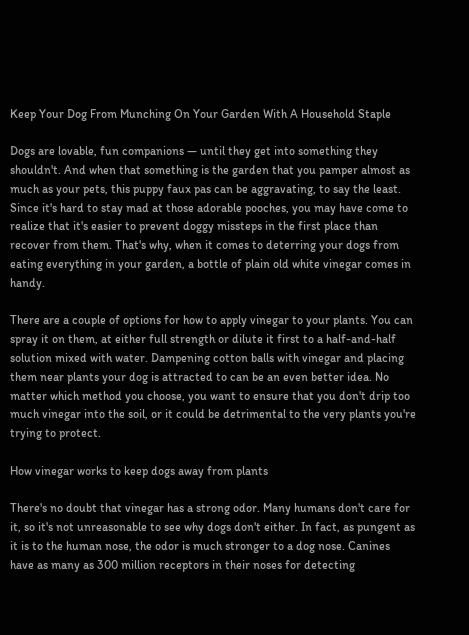Keep Your Dog From Munching On Your Garden With A Household Staple

Dogs are lovable, fun companions — until they get into something they shouldn't. And when that something is the garden that you pamper almost as much as your pets, this puppy faux pas can be aggravating, to say the least. Since it's hard to stay mad at those adorable pooches, you may have come to realize that it's easier to prevent doggy missteps in the first place than recover from them. That's why, when it comes to deterring your dogs from eating everything in your garden, a bottle of plain old white vinegar comes in handy.

There are a couple of options for how to apply vinegar to your plants. You can spray it on them, at either full strength or dilute it first to a half-and-half solution mixed with water. Dampening cotton balls with vinegar and placing them near plants your dog is attracted to can be an even better idea. No matter which method you choose, you want to ensure that you don't drip too much vinegar into the soil, or it could be detrimental to the very plants you're trying to protect.

How vinegar works to keep dogs away from plants

There's no doubt that vinegar has a strong odor. Many humans don't care for it, so it's not unreasonable to see why dogs don't either. In fact, as pungent as it is to the human nose, the odor is much stronger to a dog nose. Canines have as many as 300 million receptors in their noses for detecting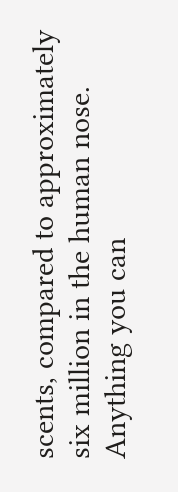scents, compared to approximately six million in the human nose. Anything you can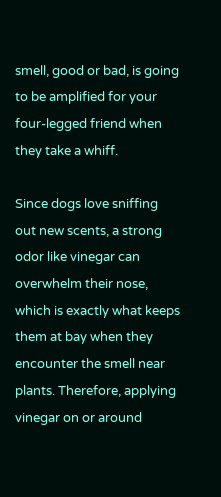smell, good or bad, is going to be amplified for your four-legged friend when they take a whiff.

Since dogs love sniffing out new scents, a strong odor like vinegar can overwhelm their nose, which is exactly what keeps them at bay when they encounter the smell near plants. Therefore, applying vinegar on or around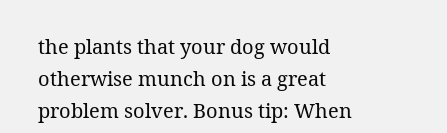the plants that your dog would otherwise munch on is a great problem solver. Bonus tip: When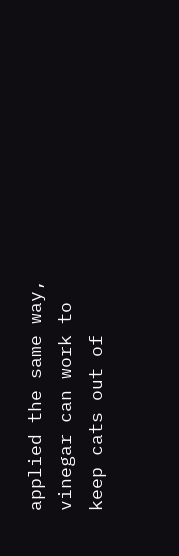applied the same way, vinegar can work to keep cats out of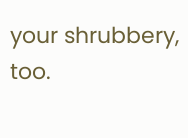your shrubbery, too.